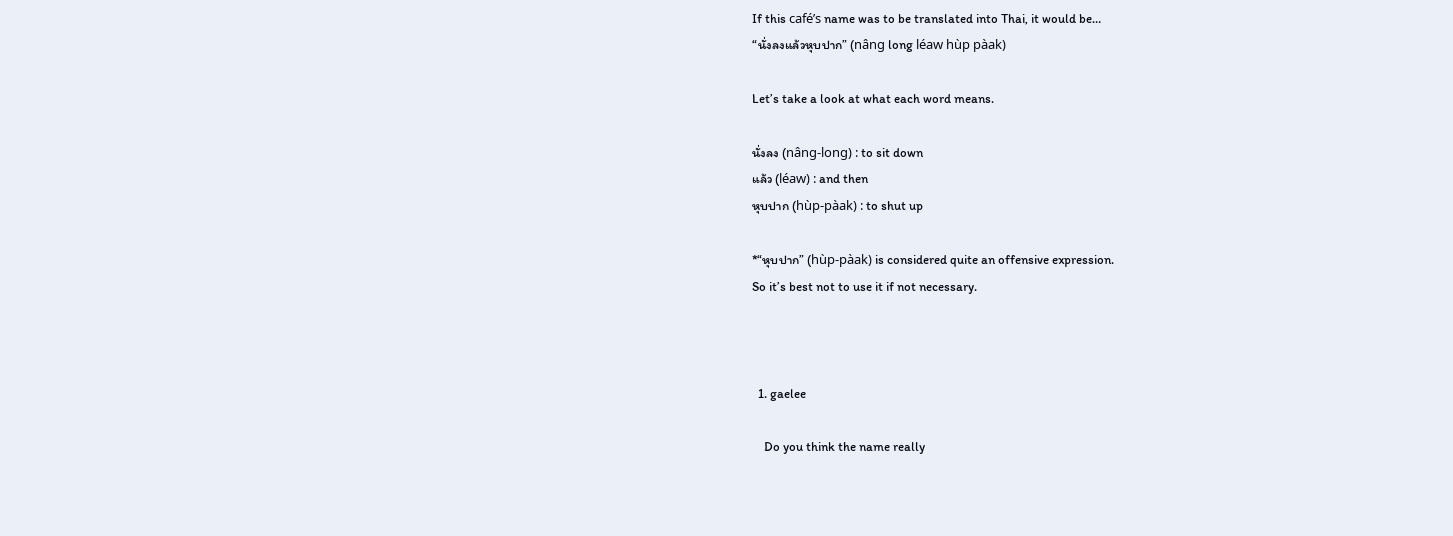If this café’s name was to be translated into Thai, it would be…
“นั่งลงแล้วหุบปาก” (nâng long léaw hùp pàak)

Let’s take a look at what each word means.

นั่งลง (nâng-long) : to sit down
แล้ว (léaw) : and then
หุบปาก (hùp-pàak) : to shut up

*“หุบปาก” (hùp-pàak) is considered quite an offensive expression.
So it’s best not to use it if not necessary.



  1. gaelee

    Do you think the name really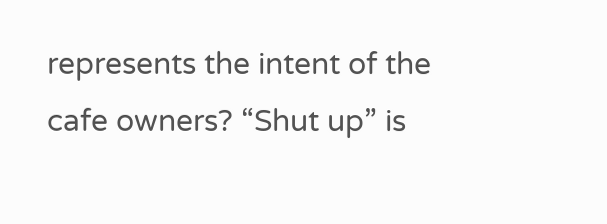represents the intent of the cafe owners? “Shut up” is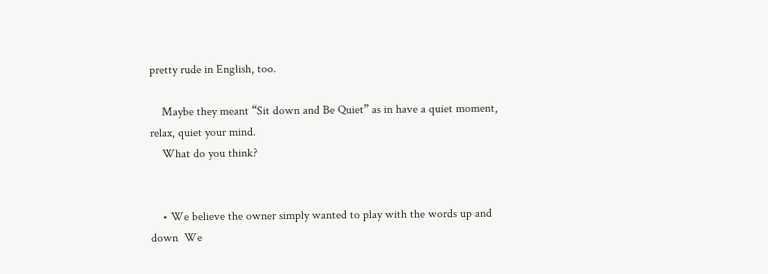pretty rude in English, too.

    Maybe they meant “Sit down and Be Quiet” as in have a quiet moment, relax, quiet your mind.
    What do you think?


    • We believe the owner simply wanted to play with the words up and down  We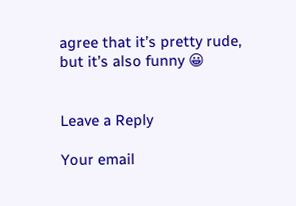agree that it’s pretty rude, but it’s also funny 😀


Leave a Reply

Your email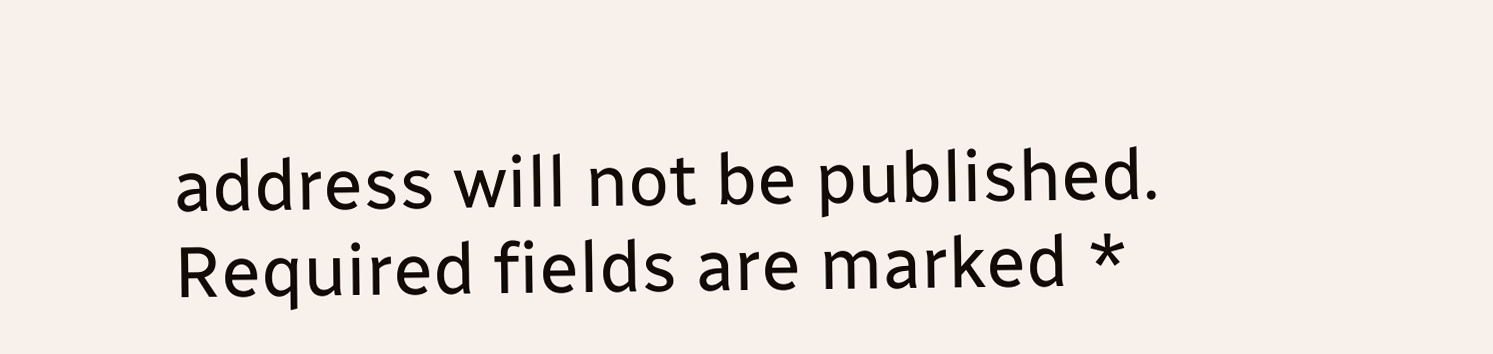address will not be published. Required fields are marked *